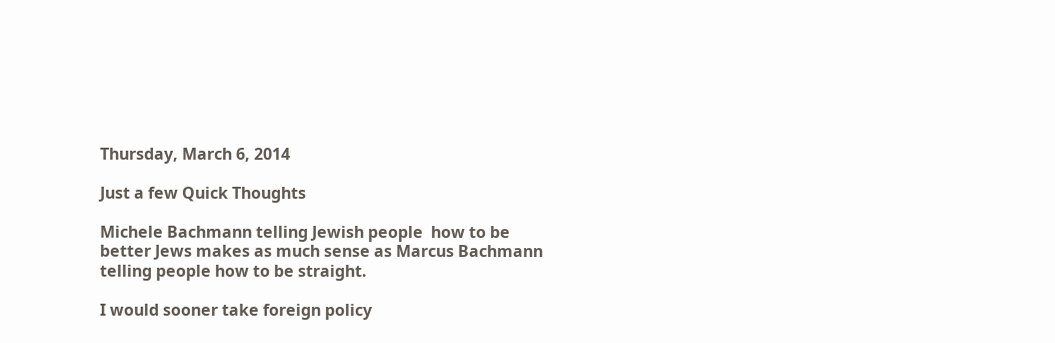Thursday, March 6, 2014

Just a few Quick Thoughts

Michele Bachmann telling Jewish people  how to be better Jews makes as much sense as Marcus Bachmann telling people how to be straight.

I would sooner take foreign policy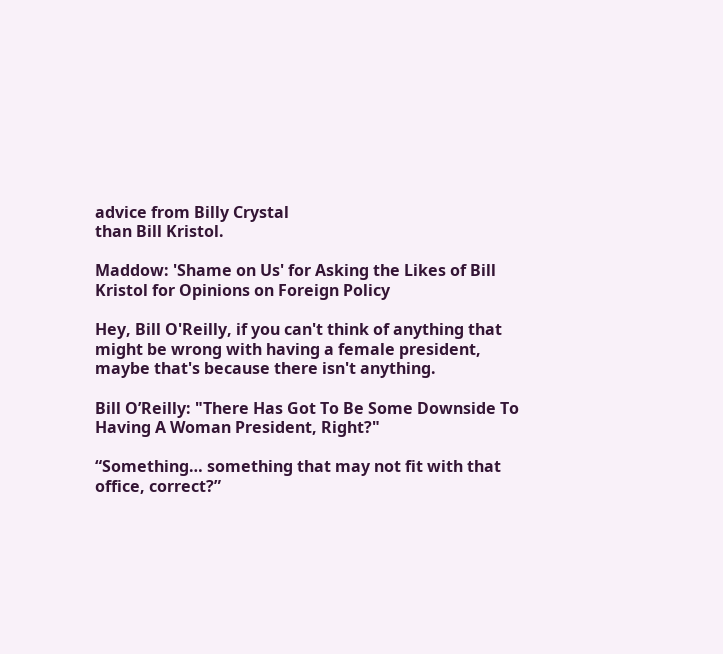advice from Billy Crystal
than Bill Kristol.

Maddow: 'Shame on Us' for Asking the Likes of Bill Kristol for Opinions on Foreign Policy

Hey, Bill O'Reilly, if you can't think of anything that might be wrong with having a female president, maybe that's because there isn't anything.

Bill O’Reilly: "There Has Got To Be Some Downside To Having A Woman President, Right?"

“Something… something that may not fit with that office, correct?”